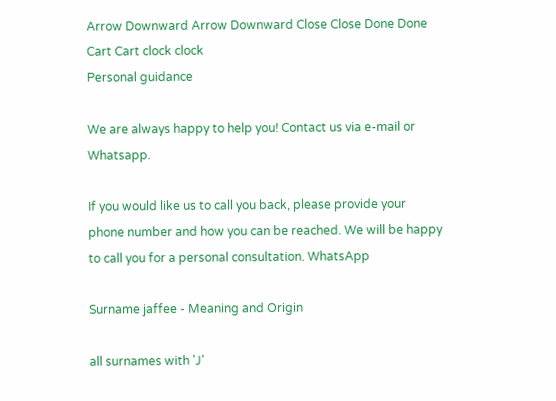Arrow Downward Arrow Downward Close Close Done Done Cart Cart clock clock
Personal guidance

We are always happy to help you! Contact us via e-mail or Whatsapp.

If you would like us to call you back, please provide your phone number and how you can be reached. We will be happy to call you for a personal consultation. WhatsApp

Surname jaffee - Meaning and Origin

all surnames with 'J'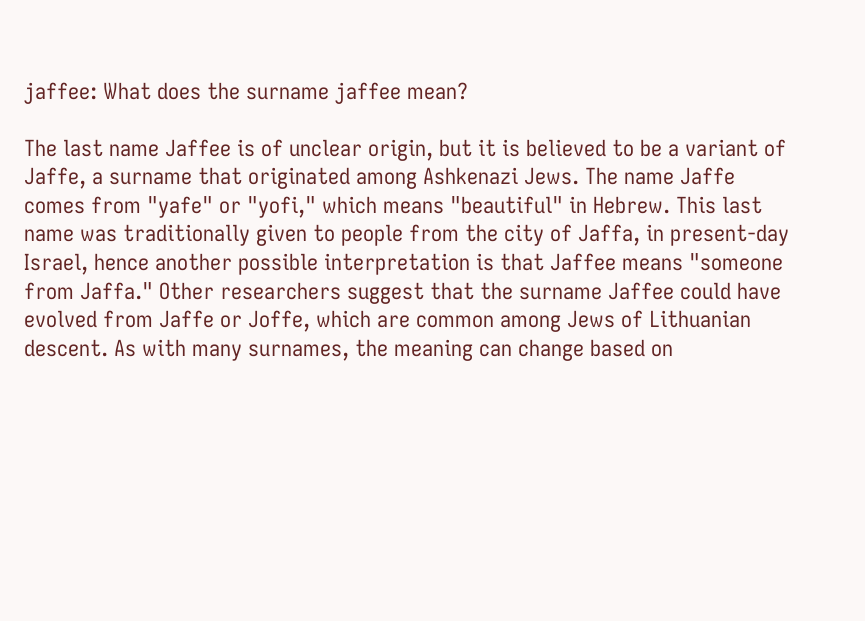jaffee: What does the surname jaffee mean?

The last name Jaffee is of unclear origin, but it is believed to be a variant of Jaffe, a surname that originated among Ashkenazi Jews. The name Jaffe comes from "yafe" or "yofi," which means "beautiful" in Hebrew. This last name was traditionally given to people from the city of Jaffa, in present-day Israel, hence another possible interpretation is that Jaffee means "someone from Jaffa." Other researchers suggest that the surname Jaffee could have evolved from Jaffe or Joffe, which are common among Jews of Lithuanian descent. As with many surnames, the meaning can change based on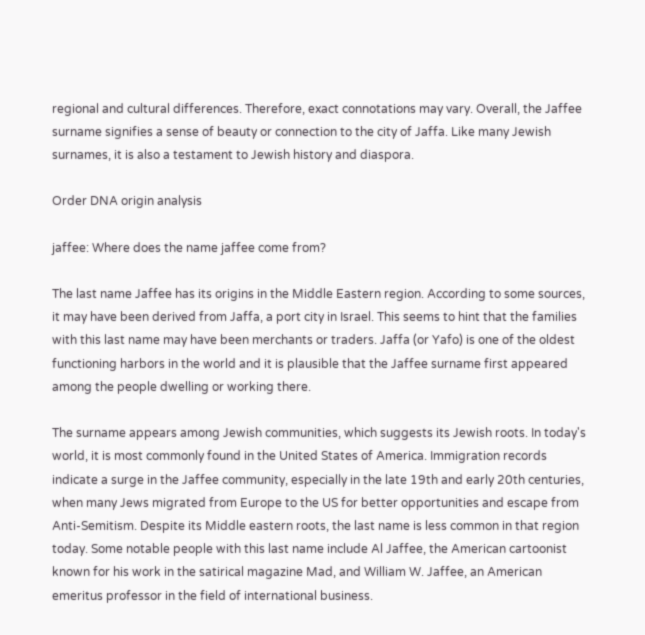regional and cultural differences. Therefore, exact connotations may vary. Overall, the Jaffee surname signifies a sense of beauty or connection to the city of Jaffa. Like many Jewish surnames, it is also a testament to Jewish history and diaspora.

Order DNA origin analysis

jaffee: Where does the name jaffee come from?

The last name Jaffee has its origins in the Middle Eastern region. According to some sources, it may have been derived from Jaffa, a port city in Israel. This seems to hint that the families with this last name may have been merchants or traders. Jaffa (or Yafo) is one of the oldest functioning harbors in the world and it is plausible that the Jaffee surname first appeared among the people dwelling or working there.

The surname appears among Jewish communities, which suggests its Jewish roots. In today's world, it is most commonly found in the United States of America. Immigration records indicate a surge in the Jaffee community, especially in the late 19th and early 20th centuries, when many Jews migrated from Europe to the US for better opportunities and escape from Anti-Semitism. Despite its Middle eastern roots, the last name is less common in that region today. Some notable people with this last name include Al Jaffee, the American cartoonist known for his work in the satirical magazine Mad, and William W. Jaffee, an American emeritus professor in the field of international business.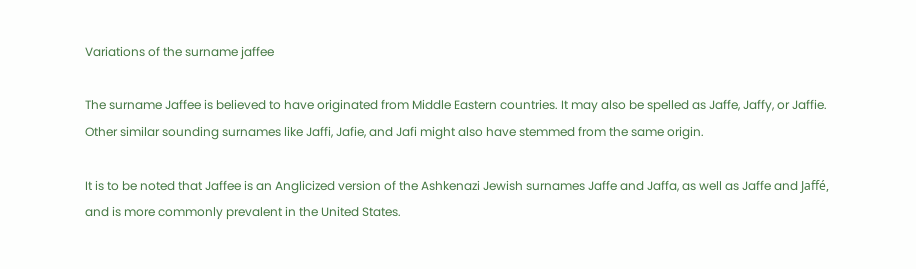Variations of the surname jaffee

The surname Jaffee is believed to have originated from Middle Eastern countries. It may also be spelled as Jaffe, Jaffy, or Jaffie. Other similar sounding surnames like Jaffi, Jafie, and Jafi might also have stemmed from the same origin.

It is to be noted that Jaffee is an Anglicized version of the Ashkenazi Jewish surnames Jaffe and Jaffa, as well as Jaffe and Jaffé, and is more commonly prevalent in the United States.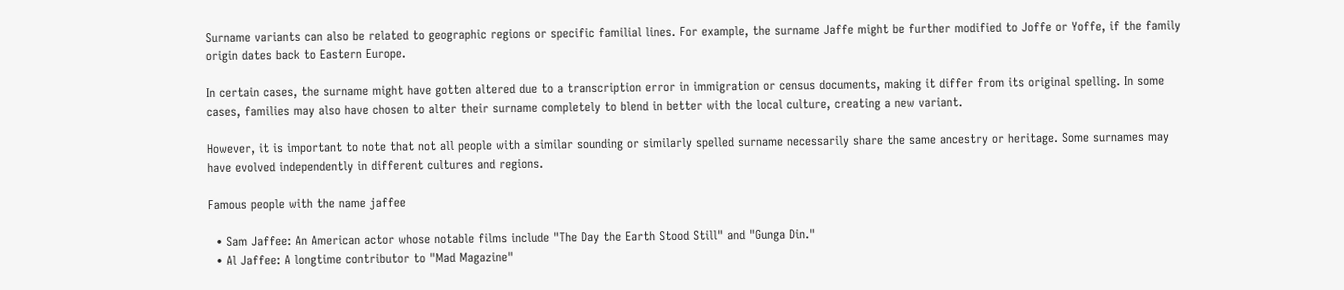Surname variants can also be related to geographic regions or specific familial lines. For example, the surname Jaffe might be further modified to Joffe or Yoffe, if the family origin dates back to Eastern Europe.

In certain cases, the surname might have gotten altered due to a transcription error in immigration or census documents, making it differ from its original spelling. In some cases, families may also have chosen to alter their surname completely to blend in better with the local culture, creating a new variant.

However, it is important to note that not all people with a similar sounding or similarly spelled surname necessarily share the same ancestry or heritage. Some surnames may have evolved independently in different cultures and regions.

Famous people with the name jaffee

  • Sam Jaffee: An American actor whose notable films include "The Day the Earth Stood Still" and "Gunga Din."
  • Al Jaffee: A longtime contributor to "Mad Magazine"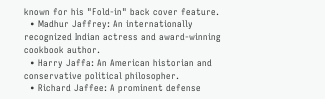known for his "Fold-in" back cover feature.
  • Madhur Jaffrey: An internationally recognized Indian actress and award-winning cookbook author.
  • Harry Jaffa: An American historian and conservative political philosopher.
  • Richard Jaffee: A prominent defense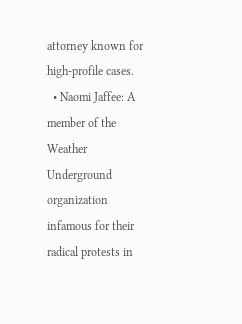attorney known for high-profile cases.
  • Naomi Jaffee: A member of the Weather Underground organization infamous for their radical protests in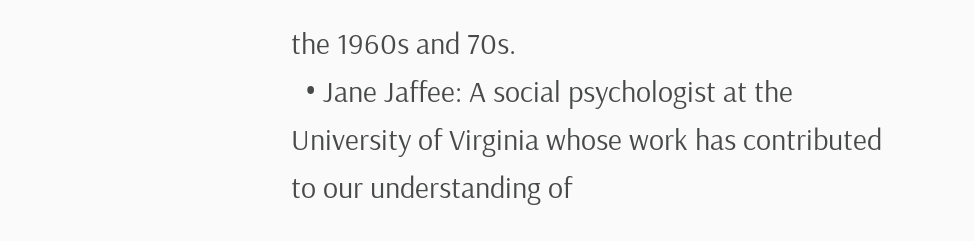the 1960s and 70s.
  • Jane Jaffee: A social psychologist at the University of Virginia whose work has contributed to our understanding of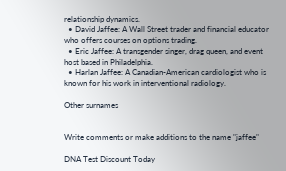relationship dynamics.
  • David Jaffee: A Wall Street trader and financial educator who offers courses on options trading.
  • Eric Jaffee: A transgender singer, drag queen, and event host based in Philadelphia.
  • Harlan Jaffee: A Canadian-American cardiologist who is known for his work in interventional radiology.

Other surnames


Write comments or make additions to the name "jaffee"

DNA Test Discount Today